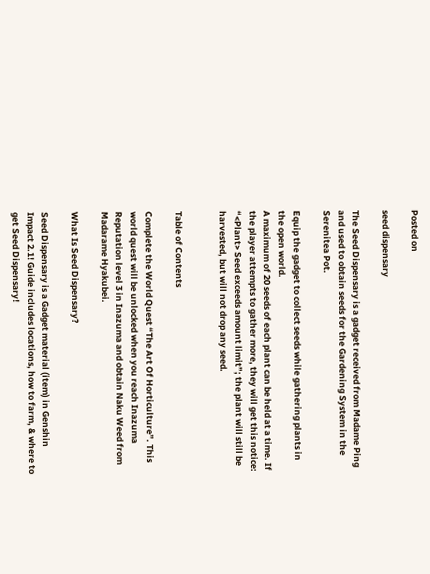Posted on

seed dispensary

The Seed Dispensary is a gadget received from Madame Ping and used to obtain seeds for the Gardening System in the Serenitea Pot.

Equip the gadget to collect seeds while gathering plants in the open world.
A maximum of 20 seeds of each plant can be held at a time. If the player attempts to gather more, they will get this notice: “<Plant> Seed exceeds amount limit”; the plant will still be harvested, but will not drop any seed.


Table of Contents

Complete the World Quest “The Art Of Horticulture”. This world quest will be unlocked when you reach Inazuma Reputation level 3 in Inazuma and obtain Naku Weed from Madarame Hyakubei.

What Is Seed Dispensary?

Seed Dispensary is a Gadget material (item) in Genshin Impact 2.1! Guide includes locations, how to farm, & where to get Seed Dispensary!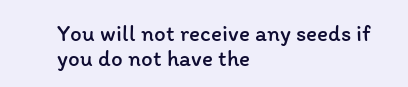You will not receive any seeds if you do not have the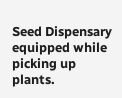Seed Dispensary equipped while picking up plants.